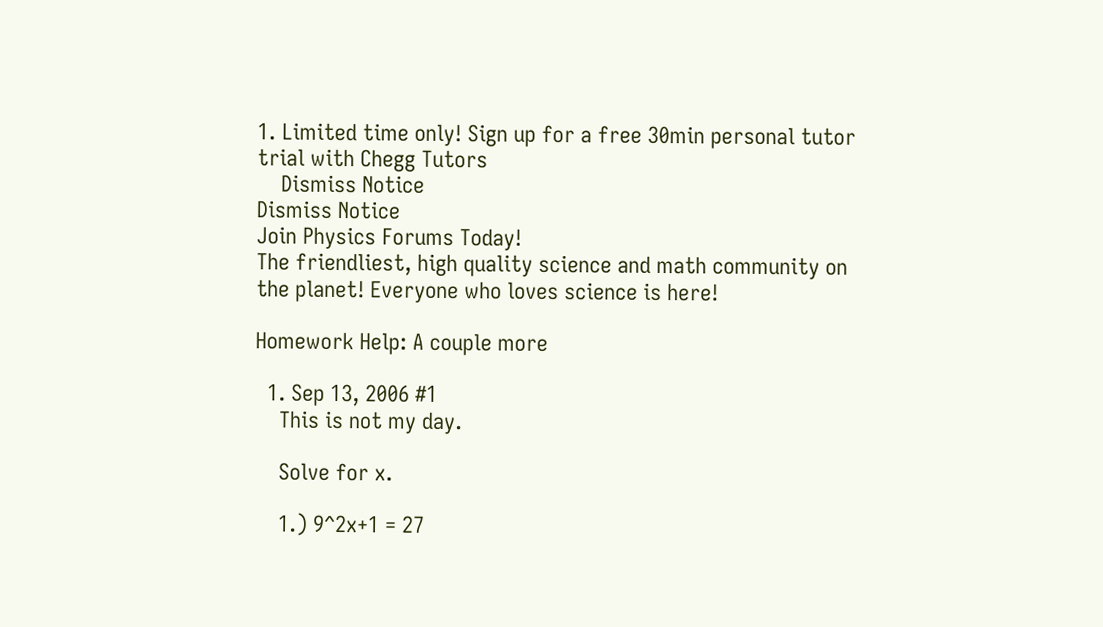1. Limited time only! Sign up for a free 30min personal tutor trial with Chegg Tutors
    Dismiss Notice
Dismiss Notice
Join Physics Forums Today!
The friendliest, high quality science and math community on the planet! Everyone who loves science is here!

Homework Help: A couple more

  1. Sep 13, 2006 #1
    This is not my day.

    Solve for x.

    1.) 9^2x+1 = 27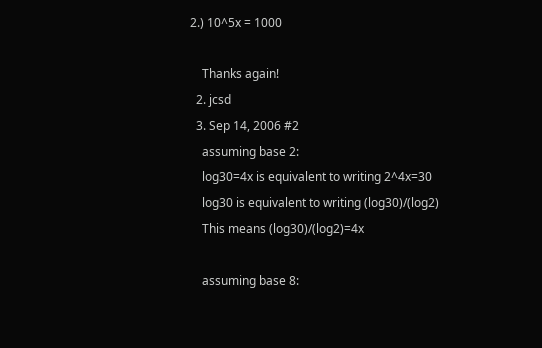2.) 10^5x = 1000

    Thanks again!
  2. jcsd
  3. Sep 14, 2006 #2
    assuming base 2:
    log30=4x is equivalent to writing 2^4x=30
    log30 is equivalent to writing (log30)/(log2)
    This means (log30)/(log2)=4x

    assuming base 8: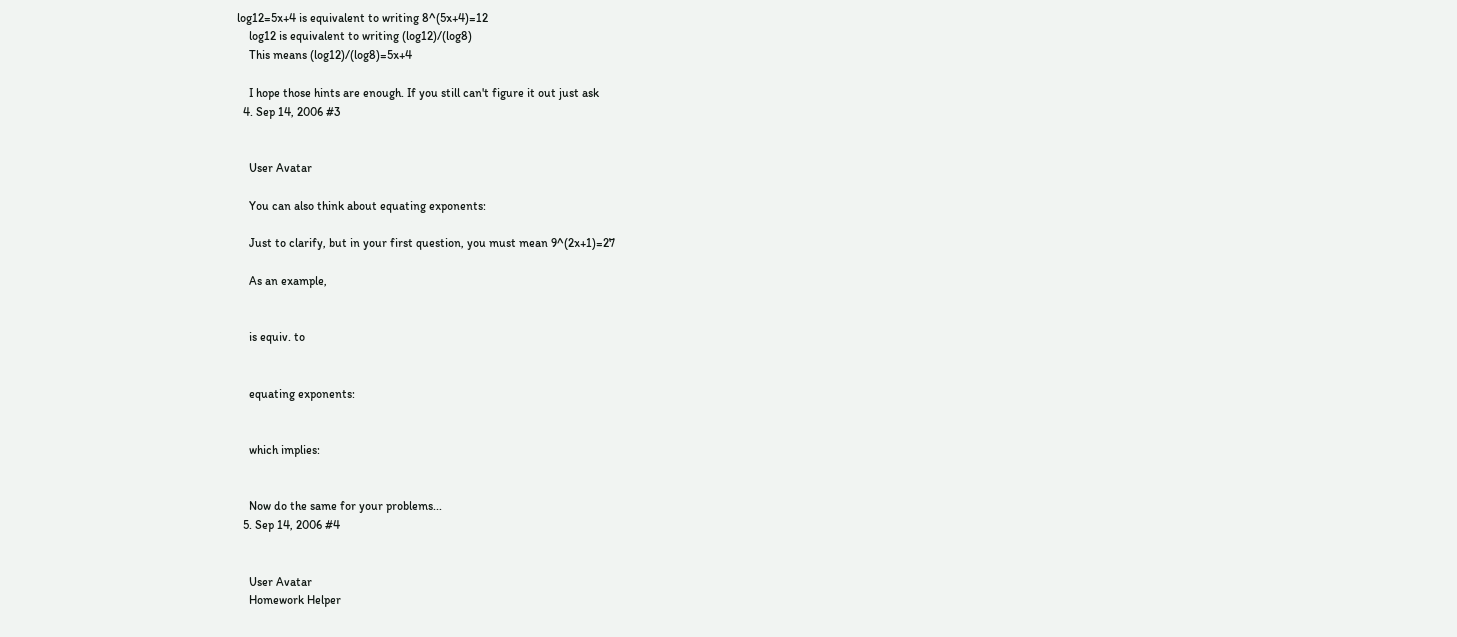log12=5x+4 is equivalent to writing 8^(5x+4)=12
    log12 is equivalent to writing (log12)/(log8)
    This means (log12)/(log8)=5x+4

    I hope those hints are enough. If you still can't figure it out just ask
  4. Sep 14, 2006 #3


    User Avatar

    You can also think about equating exponents:

    Just to clarify, but in your first question, you must mean 9^(2x+1)=27

    As an example,


    is equiv. to


    equating exponents:


    which implies:


    Now do the same for your problems...
  5. Sep 14, 2006 #4


    User Avatar
    Homework Helper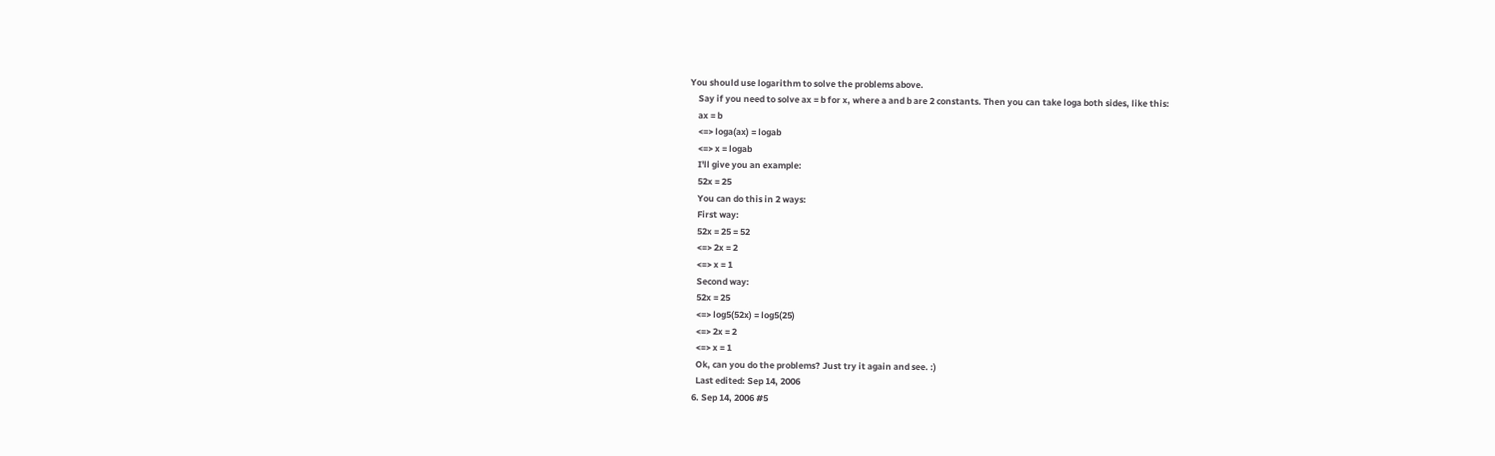You should use logarithm to solve the problems above.
    Say if you need to solve ax = b for x, where a and b are 2 constants. Then you can take loga both sides, like this:
    ax = b
    <=> loga(ax) = logab
    <=> x = logab
    I'll give you an example:
    52x = 25
    You can do this in 2 ways:
    First way:
    52x = 25 = 52
    <=> 2x = 2
    <=> x = 1
    Second way:
    52x = 25
    <=> log5(52x) = log5(25)
    <=> 2x = 2
    <=> x = 1
    Ok, can you do the problems? Just try it again and see. :)
    Last edited: Sep 14, 2006
  6. Sep 14, 2006 #5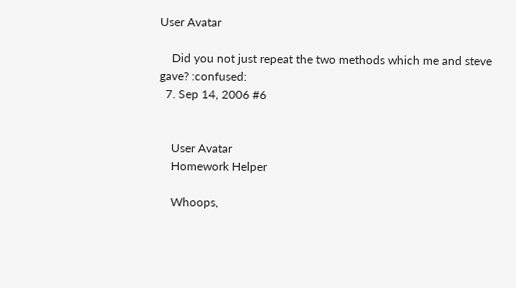User Avatar

    Did you not just repeat the two methods which me and steve gave? :confused:
  7. Sep 14, 2006 #6


    User Avatar
    Homework Helper

    Whoops,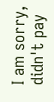I am sorry, didn't pay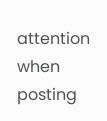attention when posting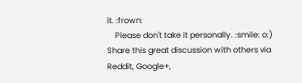it. :frown:
    Please don't take it personally. :smile: o:)
Share this great discussion with others via Reddit, Google+,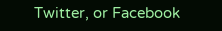Twitter, or Facebook